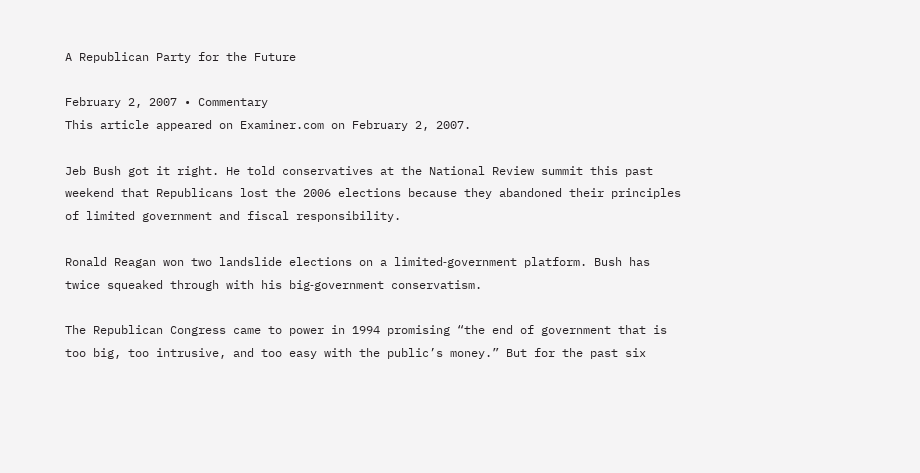A Republican Party for the Future

February 2, 2007 • Commentary
This article appeared on Examiner.com on February 2, 2007.

Jeb Bush got it right. He told conservatives at the National Review summit this past weekend that Republicans lost the 2006 elections because they abandoned their principles of limited government and fiscal responsibility.

Ronald Reagan won two landslide elections on a limited‐government platform. Bush has twice squeaked through with his big‐government conservatism.

The Republican Congress came to power in 1994 promising “the end of government that is too big, too intrusive, and too easy with the public’s money.” But for the past six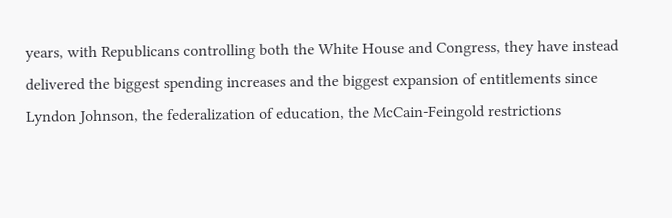years, with Republicans controlling both the White House and Congress, they have instead delivered the biggest spending increases and the biggest expansion of entitlements since Lyndon Johnson, the federalization of education, the McCain‐Feingold restrictions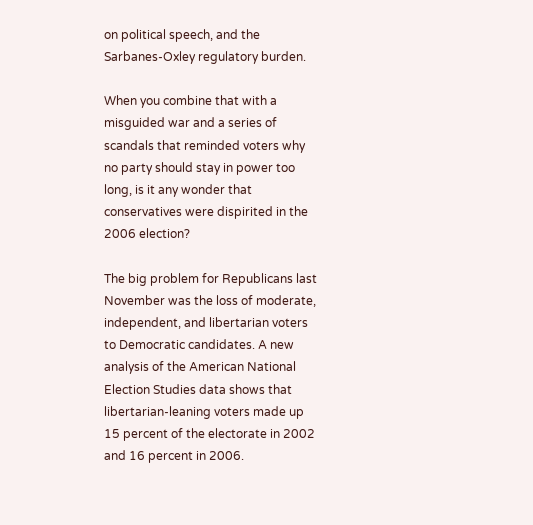on political speech, and the Sarbanes‐Oxley regulatory burden.

When you combine that with a misguided war and a series of scandals that reminded voters why no party should stay in power too long, is it any wonder that conservatives were dispirited in the 2006 election?

The big problem for Republicans last November was the loss of moderate, independent, and libertarian voters to Democratic candidates. A new analysis of the American National Election Studies data shows that libertarian‐leaning voters made up 15 percent of the electorate in 2002 and 16 percent in 2006.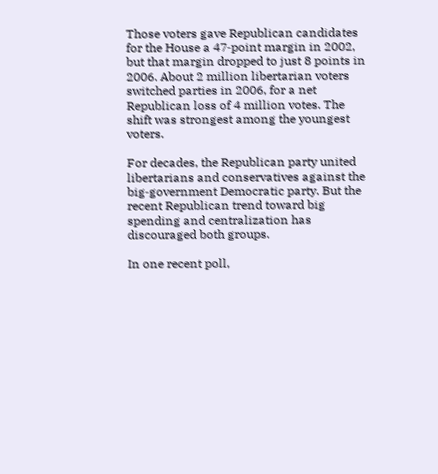Those voters gave Republican candidates for the House a 47‐point margin in 2002, but that margin dropped to just 8 points in 2006. About 2 million libertarian voters switched parties in 2006, for a net Republican loss of 4 million votes. The shift was strongest among the youngest voters.

For decades, the Republican party united libertarians and conservatives against the big‐government Democratic party. But the recent Republican trend toward big spending and centralization has discouraged both groups.

In one recent poll,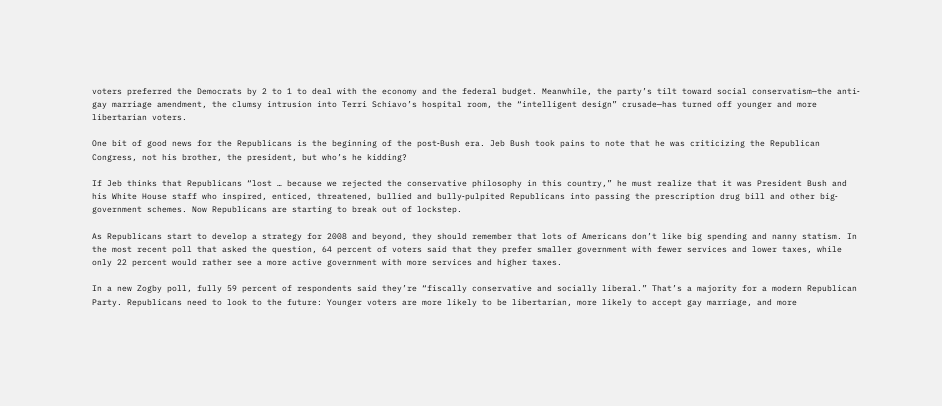voters preferred the Democrats by 2 to 1 to deal with the economy and the federal budget. Meanwhile, the party’s tilt toward social conservatism—the anti‐gay marriage amendment, the clumsy intrusion into Terri Schiavo’s hospital room, the “intelligent design” crusade—has turned off younger and more libertarian voters.

One bit of good news for the Republicans is the beginning of the post‐Bush era. Jeb Bush took pains to note that he was criticizing the Republican Congress, not his brother, the president, but who’s he kidding?

If Jeb thinks that Republicans “lost … because we rejected the conservative philosophy in this country,” he must realize that it was President Bush and his White House staff who inspired, enticed, threatened, bullied and bully‐pulpited Republicans into passing the prescription drug bill and other big‐government schemes. Now Republicans are starting to break out of lockstep.

As Republicans start to develop a strategy for 2008 and beyond, they should remember that lots of Americans don’t like big spending and nanny statism. In the most recent poll that asked the question, 64 percent of voters said that they prefer smaller government with fewer services and lower taxes, while only 22 percent would rather see a more active government with more services and higher taxes.

In a new Zogby poll, fully 59 percent of respondents said they’re “fiscally conservative and socially liberal.” That’s a majority for a modern Republican Party. Republicans need to look to the future: Younger voters are more likely to be libertarian, more likely to accept gay marriage, and more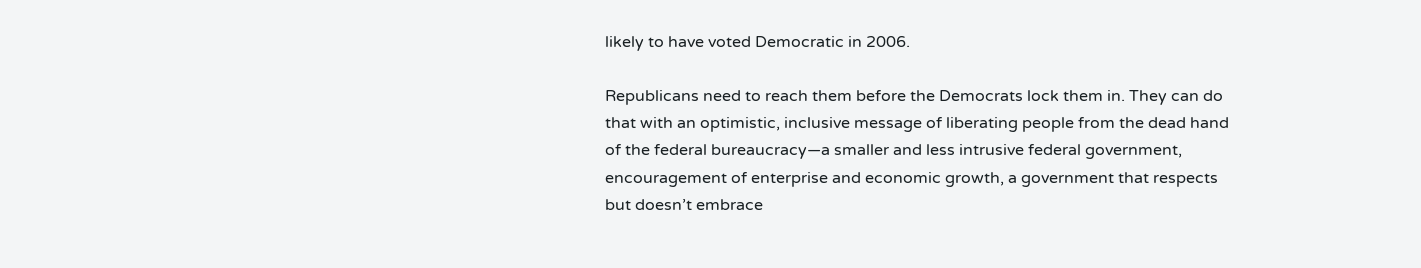likely to have voted Democratic in 2006.

Republicans need to reach them before the Democrats lock them in. They can do that with an optimistic, inclusive message of liberating people from the dead hand of the federal bureaucracy—a smaller and less intrusive federal government, encouragement of enterprise and economic growth, a government that respects but doesn’t embrace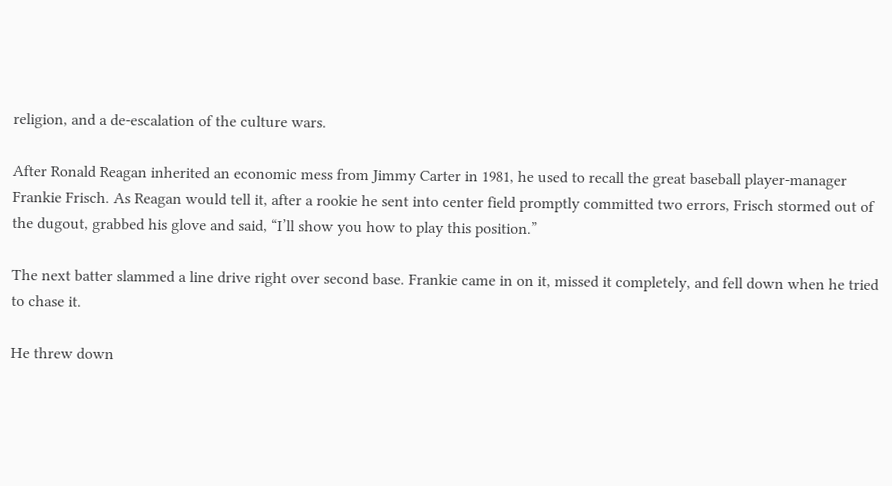religion, and a de‐escalation of the culture wars.

After Ronald Reagan inherited an economic mess from Jimmy Carter in 1981, he used to recall the great baseball player‐manager Frankie Frisch. As Reagan would tell it, after a rookie he sent into center field promptly committed two errors, Frisch stormed out of the dugout, grabbed his glove and said, “I’ll show you how to play this position.”

The next batter slammed a line drive right over second base. Frankie came in on it, missed it completely, and fell down when he tried to chase it.

He threw down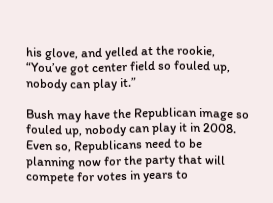his glove, and yelled at the rookie, “You’ve got center field so fouled up, nobody can play it.”

Bush may have the Republican image so fouled up, nobody can play it in 2008. Even so, Republicans need to be planning now for the party that will compete for votes in years to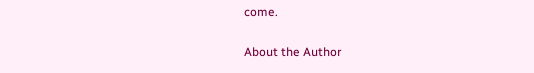come.

About the Author